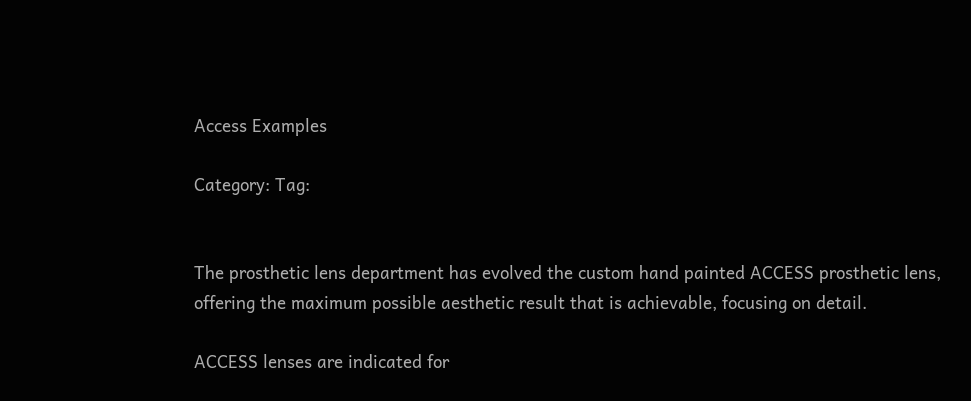Access Examples

Category: Tag:


The prosthetic lens department has evolved the custom hand painted ACCESS prosthetic lens, offering the maximum possible aesthetic result that is achievable, focusing on detail.

ACCESS lenses are indicated for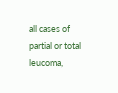all cases of partial or total leucoma,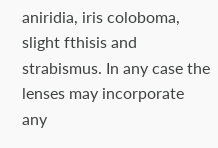aniridia, iris coloboma, slight fthisis and strabismus. In any case the lenses may incorporate any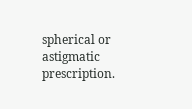spherical or astigmatic prescription.